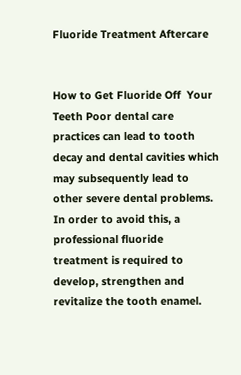Fluoride Treatment Aftercare


How to Get Fluoride Off  Your Teeth Poor dental care practices can lead to tooth decay and dental cavities which may subsequently lead to other severe dental problems. In order to avoid this, a professional fluoride treatment is required to develop, strengthen and revitalize the tooth enamel.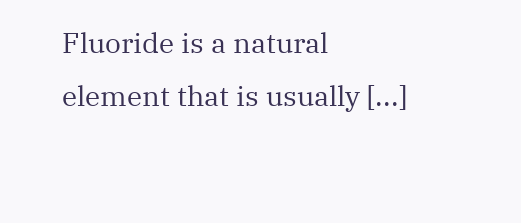Fluoride is a natural element that is usually [...]